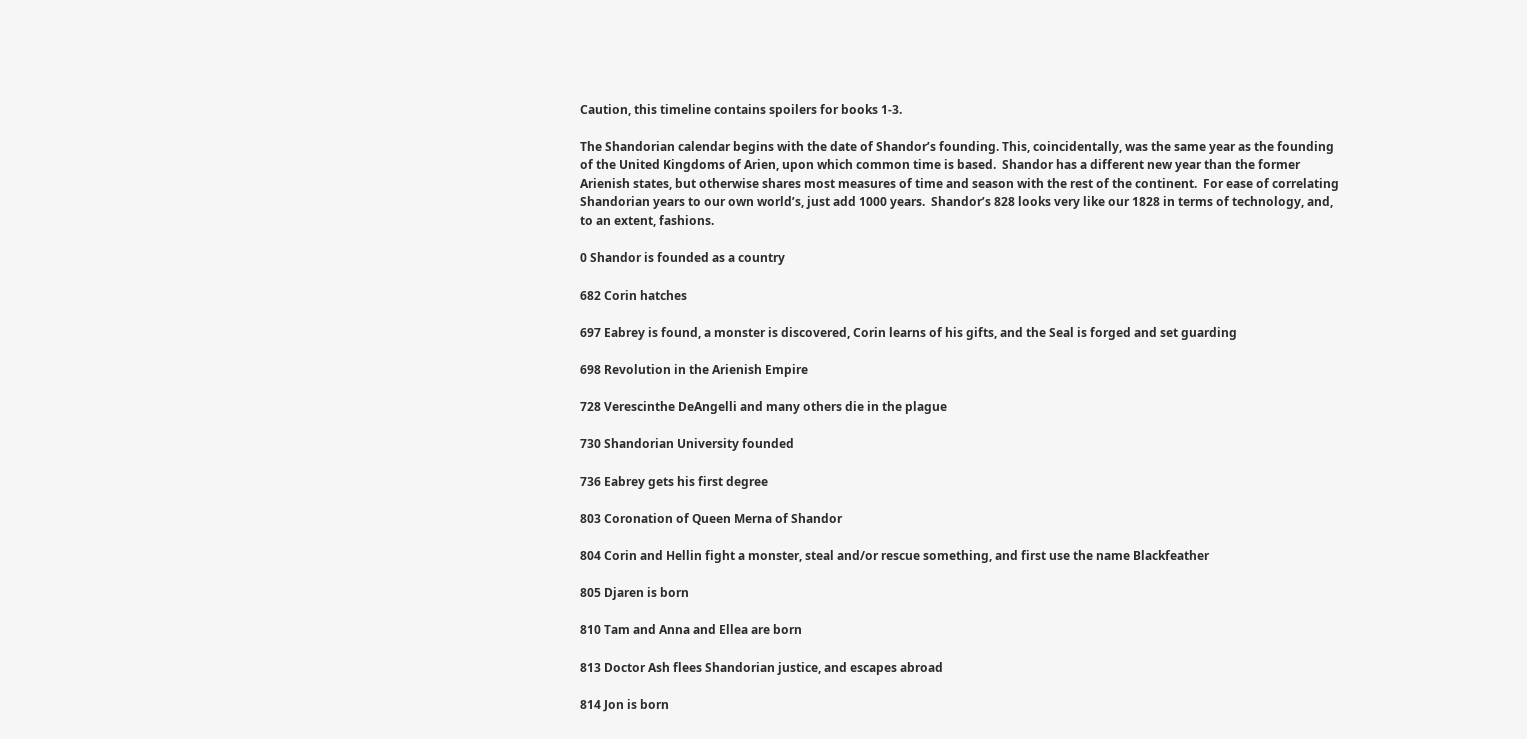Caution, this timeline contains spoilers for books 1-3.

The Shandorian calendar begins with the date of Shandor’s founding. This, coincidentally, was the same year as the founding of the United Kingdoms of Arien, upon which common time is based.  Shandor has a different new year than the former Arienish states, but otherwise shares most measures of time and season with the rest of the continent.  For ease of correlating Shandorian years to our own world’s, just add 1000 years.  Shandor’s 828 looks very like our 1828 in terms of technology, and, to an extent, fashions.

0 Shandor is founded as a country

682 Corin hatches

697 Eabrey is found, a monster is discovered, Corin learns of his gifts, and the Seal is forged and set guarding

698 Revolution in the Arienish Empire

728 Verescinthe DeAngelli and many others die in the plague

730 Shandorian University founded

736 Eabrey gets his first degree

803 Coronation of Queen Merna of Shandor

804 Corin and Hellin fight a monster, steal and/or rescue something, and first use the name Blackfeather

805 Djaren is born

810 Tam and Anna and Ellea are born

813 Doctor Ash flees Shandorian justice, and escapes abroad

814 Jon is born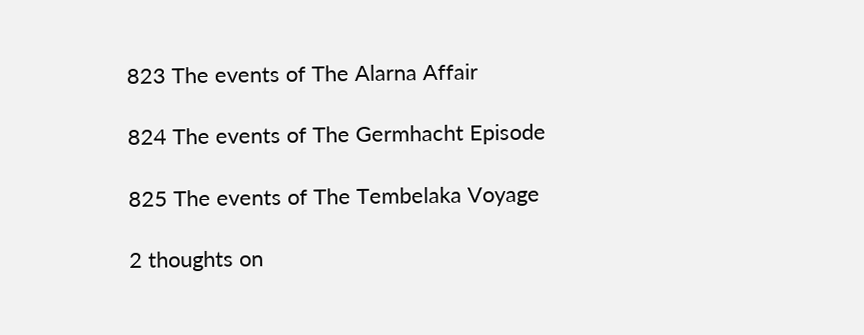823 The events of The Alarna Affair

824 The events of The Germhacht Episode

825 The events of The Tembelaka Voyage

2 thoughts on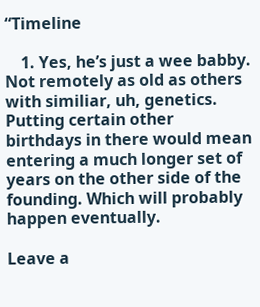“Timeline

    1. Yes, he’s just a wee babby. Not remotely as old as others with similiar, uh, genetics. Putting certain other birthdays in there would mean entering a much longer set of years on the other side of the founding. Which will probably happen eventually.

Leave a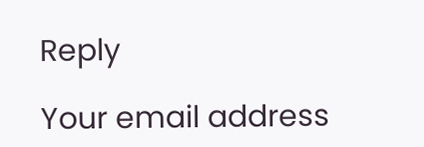Reply

Your email address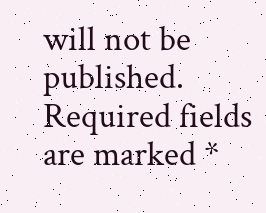will not be published. Required fields are marked *